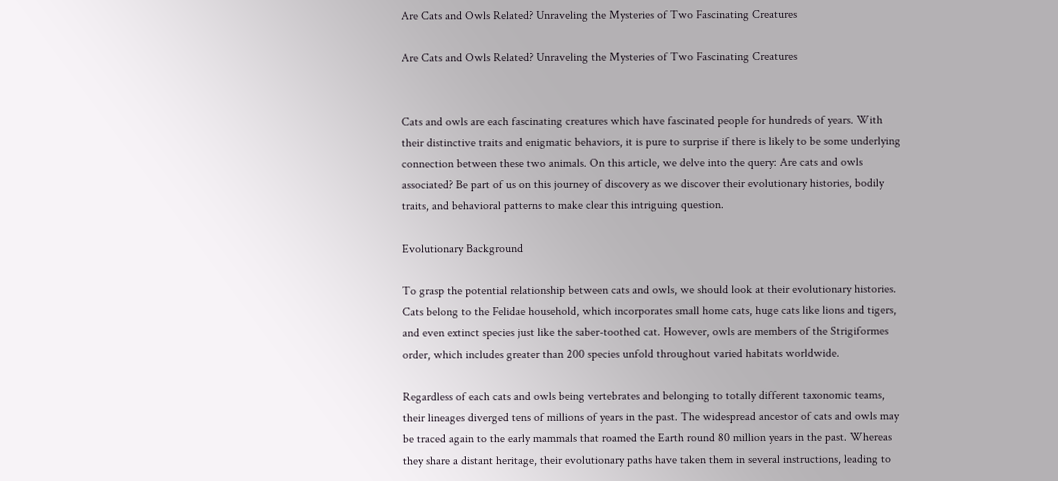Are Cats and Owls Related? Unraveling the Mysteries of Two Fascinating Creatures

Are Cats and Owls Related? Unraveling the Mysteries of Two Fascinating Creatures


Cats and owls are each fascinating creatures which have fascinated people for hundreds of years. With their distinctive traits and enigmatic behaviors, it is pure to surprise if there is likely to be some underlying connection between these two animals. On this article, we delve into the query: Are cats and owls associated? Be part of us on this journey of discovery as we discover their evolutionary histories, bodily traits, and behavioral patterns to make clear this intriguing question.

Evolutionary Background

To grasp the potential relationship between cats and owls, we should look at their evolutionary histories. Cats belong to the Felidae household, which incorporates small home cats, huge cats like lions and tigers, and even extinct species just like the saber-toothed cat. However, owls are members of the Strigiformes order, which includes greater than 200 species unfold throughout varied habitats worldwide.

Regardless of each cats and owls being vertebrates and belonging to totally different taxonomic teams, their lineages diverged tens of millions of years in the past. The widespread ancestor of cats and owls may be traced again to the early mammals that roamed the Earth round 80 million years in the past. Whereas they share a distant heritage, their evolutionary paths have taken them in several instructions, leading to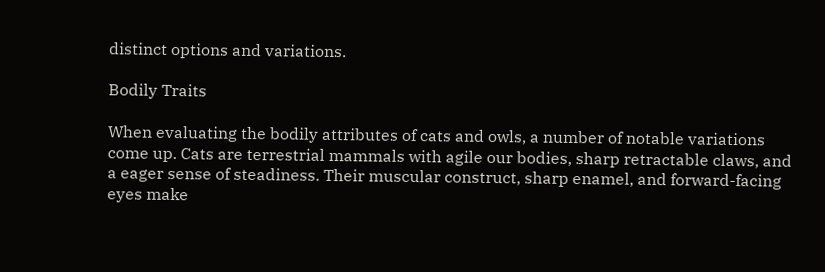distinct options and variations.

Bodily Traits

When evaluating the bodily attributes of cats and owls, a number of notable variations come up. Cats are terrestrial mammals with agile our bodies, sharp retractable claws, and a eager sense of steadiness. Their muscular construct, sharp enamel, and forward-facing eyes make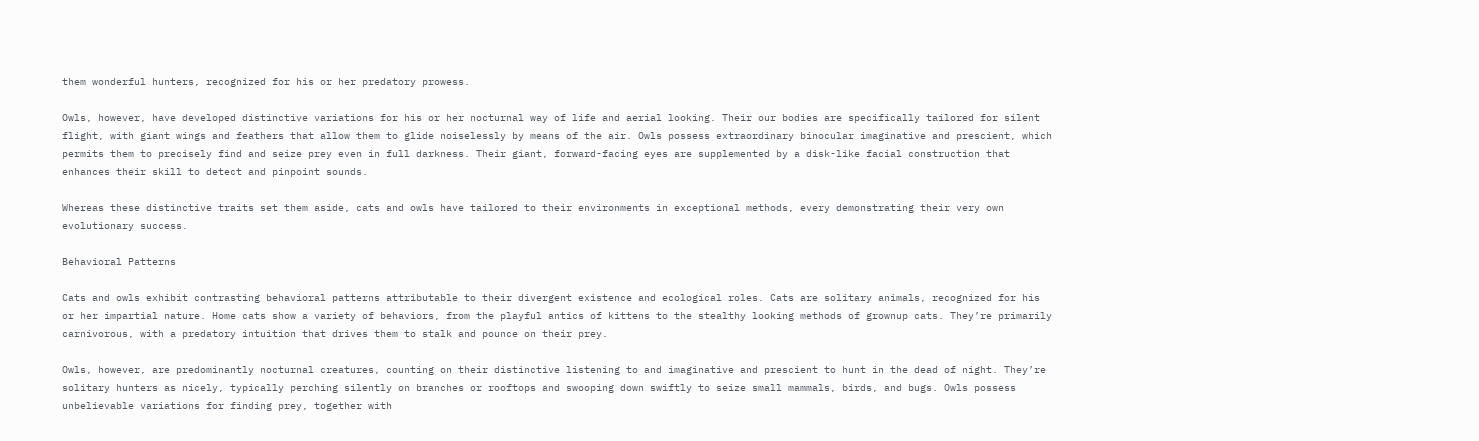them wonderful hunters, recognized for his or her predatory prowess.

Owls, however, have developed distinctive variations for his or her nocturnal way of life and aerial looking. Their our bodies are specifically tailored for silent flight, with giant wings and feathers that allow them to glide noiselessly by means of the air. Owls possess extraordinary binocular imaginative and prescient, which permits them to precisely find and seize prey even in full darkness. Their giant, forward-facing eyes are supplemented by a disk-like facial construction that enhances their skill to detect and pinpoint sounds.

Whereas these distinctive traits set them aside, cats and owls have tailored to their environments in exceptional methods, every demonstrating their very own evolutionary success.

Behavioral Patterns

Cats and owls exhibit contrasting behavioral patterns attributable to their divergent existence and ecological roles. Cats are solitary animals, recognized for his or her impartial nature. Home cats show a variety of behaviors, from the playful antics of kittens to the stealthy looking methods of grownup cats. They’re primarily carnivorous, with a predatory intuition that drives them to stalk and pounce on their prey.

Owls, however, are predominantly nocturnal creatures, counting on their distinctive listening to and imaginative and prescient to hunt in the dead of night. They’re solitary hunters as nicely, typically perching silently on branches or rooftops and swooping down swiftly to seize small mammals, birds, and bugs. Owls possess unbelievable variations for finding prey, together with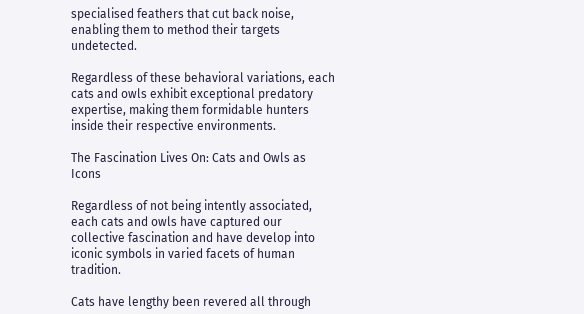specialised feathers that cut back noise, enabling them to method their targets undetected.

Regardless of these behavioral variations, each cats and owls exhibit exceptional predatory expertise, making them formidable hunters inside their respective environments.

The Fascination Lives On: Cats and Owls as Icons

Regardless of not being intently associated, each cats and owls have captured our collective fascination and have develop into iconic symbols in varied facets of human tradition.

Cats have lengthy been revered all through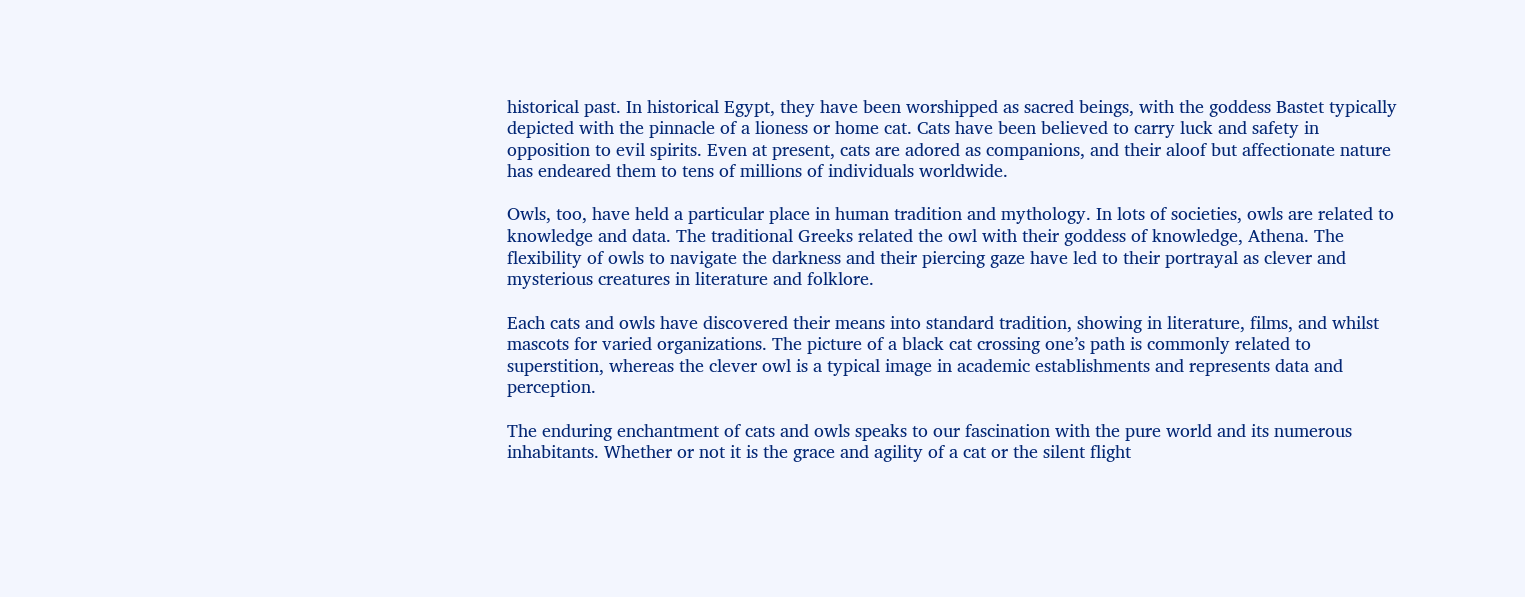historical past. In historical Egypt, they have been worshipped as sacred beings, with the goddess Bastet typically depicted with the pinnacle of a lioness or home cat. Cats have been believed to carry luck and safety in opposition to evil spirits. Even at present, cats are adored as companions, and their aloof but affectionate nature has endeared them to tens of millions of individuals worldwide.

Owls, too, have held a particular place in human tradition and mythology. In lots of societies, owls are related to knowledge and data. The traditional Greeks related the owl with their goddess of knowledge, Athena. The flexibility of owls to navigate the darkness and their piercing gaze have led to their portrayal as clever and mysterious creatures in literature and folklore.

Each cats and owls have discovered their means into standard tradition, showing in literature, films, and whilst mascots for varied organizations. The picture of a black cat crossing one’s path is commonly related to superstition, whereas the clever owl is a typical image in academic establishments and represents data and perception.

The enduring enchantment of cats and owls speaks to our fascination with the pure world and its numerous inhabitants. Whether or not it is the grace and agility of a cat or the silent flight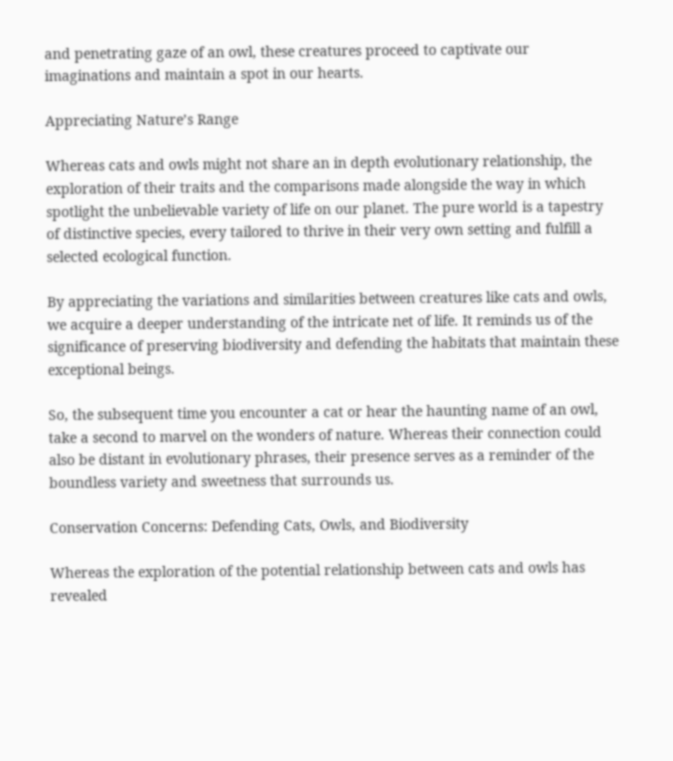and penetrating gaze of an owl, these creatures proceed to captivate our imaginations and maintain a spot in our hearts.

Appreciating Nature’s Range

Whereas cats and owls might not share an in depth evolutionary relationship, the exploration of their traits and the comparisons made alongside the way in which spotlight the unbelievable variety of life on our planet. The pure world is a tapestry of distinctive species, every tailored to thrive in their very own setting and fulfill a selected ecological function.

By appreciating the variations and similarities between creatures like cats and owls, we acquire a deeper understanding of the intricate net of life. It reminds us of the significance of preserving biodiversity and defending the habitats that maintain these exceptional beings.

So, the subsequent time you encounter a cat or hear the haunting name of an owl, take a second to marvel on the wonders of nature. Whereas their connection could also be distant in evolutionary phrases, their presence serves as a reminder of the boundless variety and sweetness that surrounds us.

Conservation Concerns: Defending Cats, Owls, and Biodiversity

Whereas the exploration of the potential relationship between cats and owls has revealed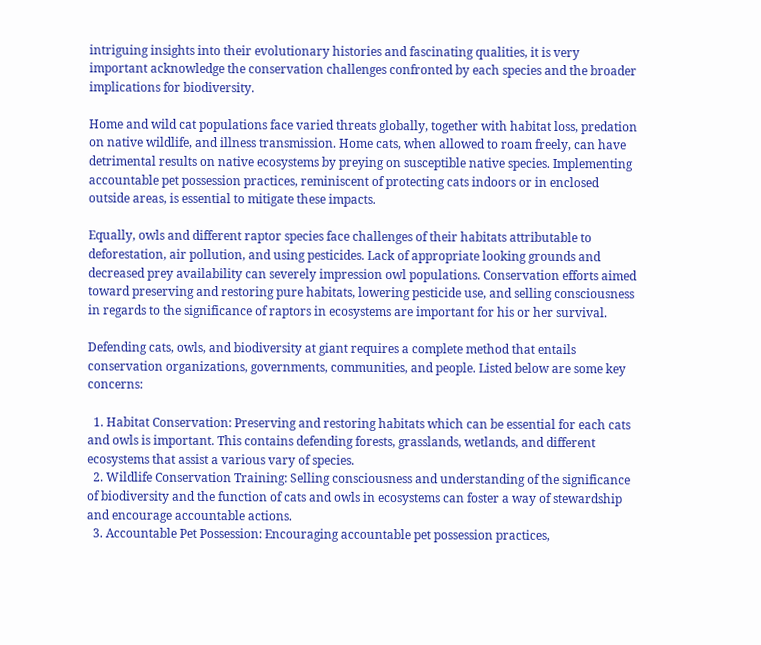intriguing insights into their evolutionary histories and fascinating qualities, it is very important acknowledge the conservation challenges confronted by each species and the broader implications for biodiversity.

Home and wild cat populations face varied threats globally, together with habitat loss, predation on native wildlife, and illness transmission. Home cats, when allowed to roam freely, can have detrimental results on native ecosystems by preying on susceptible native species. Implementing accountable pet possession practices, reminiscent of protecting cats indoors or in enclosed outside areas, is essential to mitigate these impacts.

Equally, owls and different raptor species face challenges of their habitats attributable to deforestation, air pollution, and using pesticides. Lack of appropriate looking grounds and decreased prey availability can severely impression owl populations. Conservation efforts aimed toward preserving and restoring pure habitats, lowering pesticide use, and selling consciousness in regards to the significance of raptors in ecosystems are important for his or her survival.

Defending cats, owls, and biodiversity at giant requires a complete method that entails conservation organizations, governments, communities, and people. Listed below are some key concerns:

  1. Habitat Conservation: Preserving and restoring habitats which can be essential for each cats and owls is important. This contains defending forests, grasslands, wetlands, and different ecosystems that assist a various vary of species.
  2. Wildlife Conservation Training: Selling consciousness and understanding of the significance of biodiversity and the function of cats and owls in ecosystems can foster a way of stewardship and encourage accountable actions.
  3. Accountable Pet Possession: Encouraging accountable pet possession practices,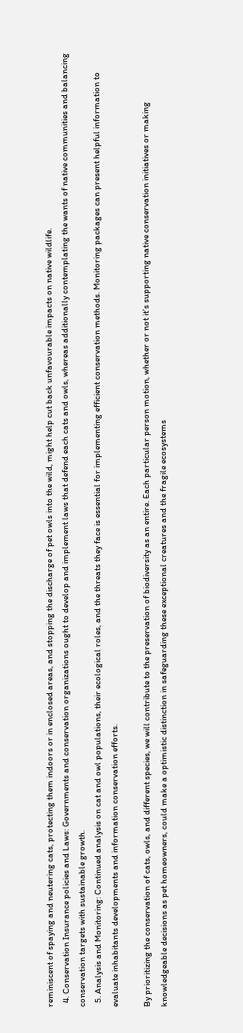reminiscent of spaying and neutering cats, protecting them indoors or in enclosed areas, and stopping the discharge of pet owls into the wild, might help cut back unfavourable impacts on native wildlife.
  4. Conservation Insurance policies and Laws: Governments and conservation organizations ought to develop and implement laws that defend each cats and owls, whereas additionally contemplating the wants of native communities and balancing conservation targets with sustainable growth.
  5. Analysis and Monitoring: Continued analysis on cat and owl populations, their ecological roles, and the threats they face is essential for implementing efficient conservation methods. Monitoring packages can present helpful information to evaluate inhabitants developments and information conservation efforts.

By prioritizing the conservation of cats, owls, and different species, we will contribute to the preservation of biodiversity as an entire. Each particular person motion, whether or not it’s supporting native conservation initiatives or making knowledgeable decisions as pet homeowners, could make a optimistic distinction in safeguarding these exceptional creatures and the fragile ecosystems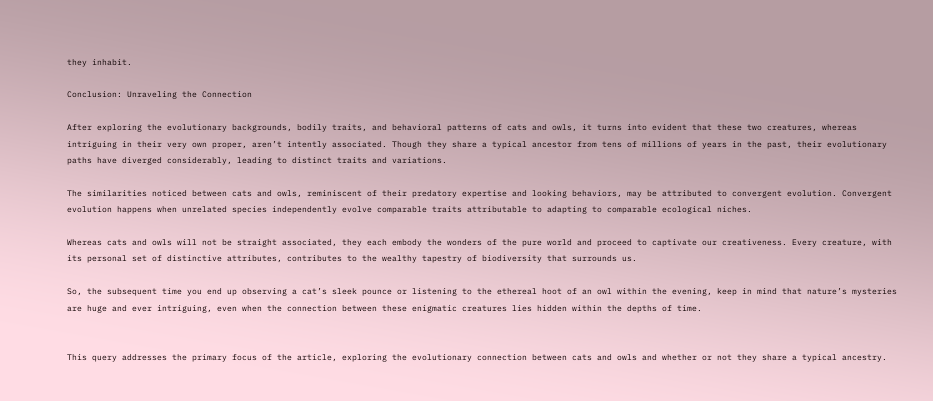they inhabit.

Conclusion: Unraveling the Connection

After exploring the evolutionary backgrounds, bodily traits, and behavioral patterns of cats and owls, it turns into evident that these two creatures, whereas intriguing in their very own proper, aren’t intently associated. Though they share a typical ancestor from tens of millions of years in the past, their evolutionary paths have diverged considerably, leading to distinct traits and variations.

The similarities noticed between cats and owls, reminiscent of their predatory expertise and looking behaviors, may be attributed to convergent evolution. Convergent evolution happens when unrelated species independently evolve comparable traits attributable to adapting to comparable ecological niches.

Whereas cats and owls will not be straight associated, they each embody the wonders of the pure world and proceed to captivate our creativeness. Every creature, with its personal set of distinctive attributes, contributes to the wealthy tapestry of biodiversity that surrounds us.

So, the subsequent time you end up observing a cat’s sleek pounce or listening to the ethereal hoot of an owl within the evening, keep in mind that nature’s mysteries are huge and ever intriguing, even when the connection between these enigmatic creatures lies hidden within the depths of time.


This query addresses the primary focus of the article, exploring the evolutionary connection between cats and owls and whether or not they share a typical ancestry.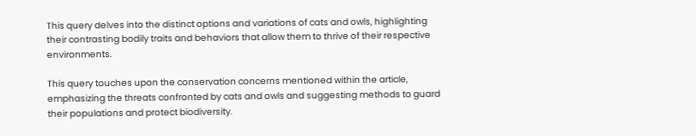This query delves into the distinct options and variations of cats and owls, highlighting their contrasting bodily traits and behaviors that allow them to thrive of their respective environments.

This query touches upon the conservation concerns mentioned within the article, emphasizing the threats confronted by cats and owls and suggesting methods to guard their populations and protect biodiversity.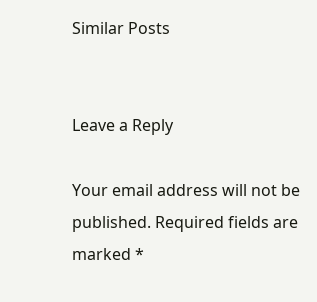Similar Posts


Leave a Reply

Your email address will not be published. Required fields are marked *